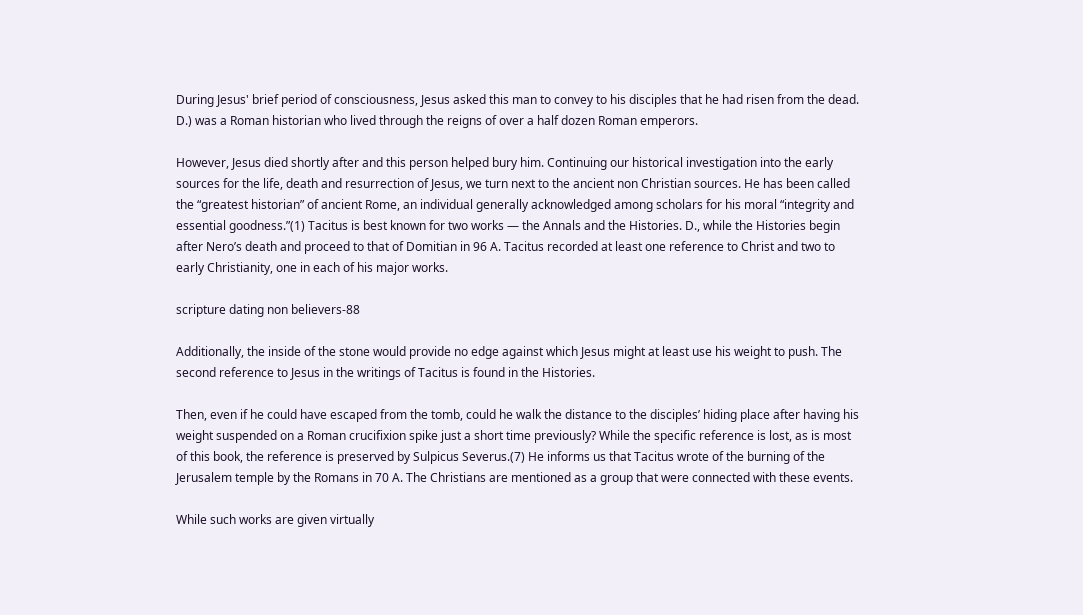During Jesus' brief period of consciousness, Jesus asked this man to convey to his disciples that he had risen from the dead. D.) was a Roman historian who lived through the reigns of over a half dozen Roman emperors.

However, Jesus died shortly after and this person helped bury him. Continuing our historical investigation into the early sources for the life, death and resurrection of Jesus, we turn next to the ancient non Christian sources. He has been called the “greatest historian” of ancient Rome, an individual generally acknowledged among scholars for his moral “integrity and essential goodness.”(1) Tacitus is best known for two works — the Annals and the Histories. D., while the Histories begin after Nero’s death and proceed to that of Domitian in 96 A. Tacitus recorded at least one reference to Christ and two to early Christianity, one in each of his major works.

scripture dating non believers-88

Additionally, the inside of the stone would provide no edge against which Jesus might at least use his weight to push. The second reference to Jesus in the writings of Tacitus is found in the Histories.

Then, even if he could have escaped from the tomb, could he walk the distance to the disciples’ hiding place after having his weight suspended on a Roman crucifixion spike just a short time previously? While the specific reference is lost, as is most of this book, the reference is preserved by Sulpicus Severus.(7) He informs us that Tacitus wrote of the burning of the Jerusalem temple by the Romans in 70 A. The Christians are mentioned as a group that were connected with these events.

While such works are given virtually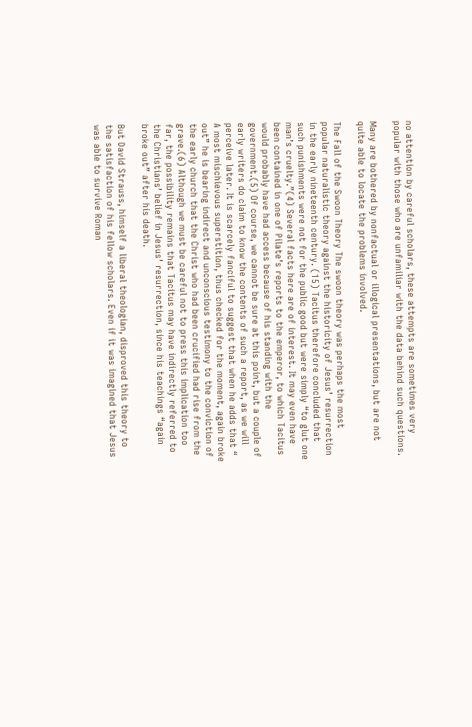no attention by careful scholars, these attempts are sometimes very popular with those who are unfamiliar with the data behind such questions.

Many are bothered by nonfactual or illogical presentations, but are not quite able to locate the problems involved.

The Fall of the Swoon Theory The swoon theory was perhaps the most popular naturalistic theory against the historicity of Jesus’ resurrection in the early nineteenth century. (15) Tacitus therefore concluded that such punishments were not for the public good but were simply “to glut one man’s cruelty.”(4) Several facts here are of interest. It may even have been contained in one of Pilate’s reports to the emperor, to which Tacitus would probably have had access because of his standing with the government.(5) Of course, we cannot be sure at this point, but a couple of early writers do claim to know the contents of such a report, as we will perceive later. It is scarcely fanciful to suggest that when he adds that “ A most mischievous superstition, thus checked for the moment, again broke out” he is bearing indirect and unconscious testimony to the conviction of the early church that the Christ who had been crucified had rise from the grave.(6) Although we must be careful not to press this implication too far, the possibility remains that Tacitus may have indirectly referred to the Christians’ belief in Jesus’ resurrection, since his teachings “again broke out” after his death.

But David Strauss, himself a liberal theologian, disproved this theory to the satisfaction of his fellow scholars. Even if it was imagined that Jesus was able to survive Roman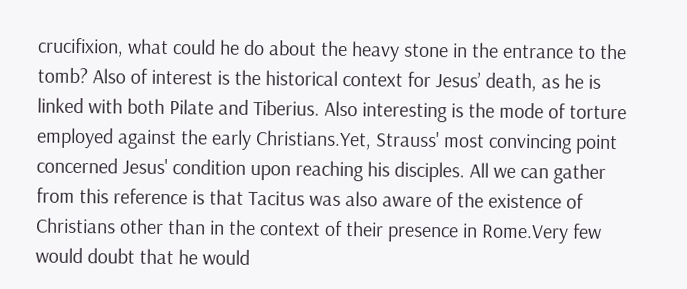crucifixion, what could he do about the heavy stone in the entrance to the tomb? Also of interest is the historical context for Jesus’ death, as he is linked with both Pilate and Tiberius. Also interesting is the mode of torture employed against the early Christians.Yet, Strauss' most convincing point concerned Jesus' condition upon reaching his disciples. All we can gather from this reference is that Tacitus was also aware of the existence of Christians other than in the context of their presence in Rome.Very few would doubt that he would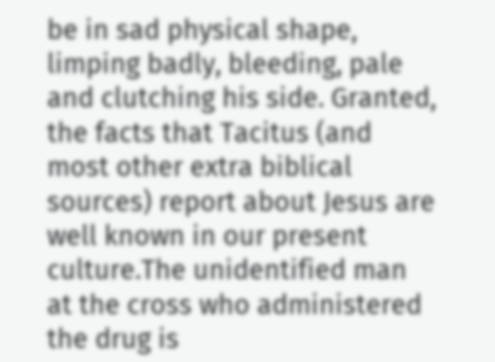be in sad physical shape, limping badly, bleeding, pale and clutching his side. Granted, the facts that Tacitus (and most other extra biblical sources) report about Jesus are well known in our present culture.The unidentified man at the cross who administered the drug is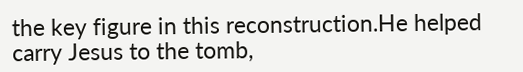the key figure in this reconstruction.He helped carry Jesus to the tomb,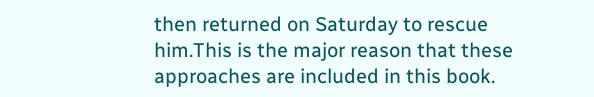then returned on Saturday to rescue him.This is the major reason that these approaches are included in this book.